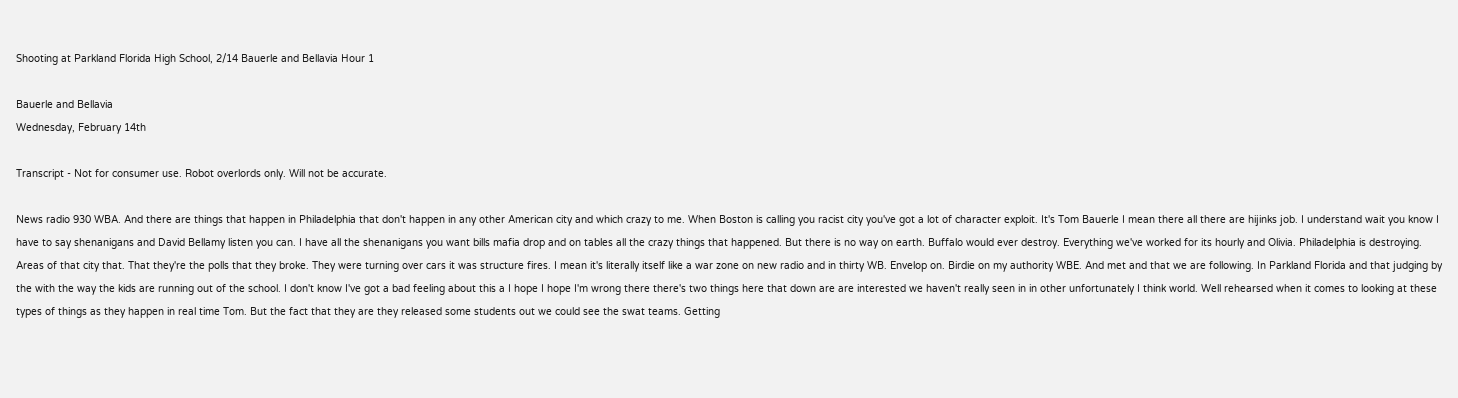Shooting at Parkland Florida High School, 2/14 Bauerle and Bellavia Hour 1

Bauerle and Bellavia
Wednesday, February 14th

Transcript - Not for consumer use. Robot overlords only. Will not be accurate.

News radio 930 WBA. And there are things that happen in Philadelphia that don't happen in any other American city and which crazy to me. When Boston is calling you racist city you've got a lot of character exploit. It's Tom Bauerle I mean there all there are hijinks job. I understand wait you know I have to say shenanigans and David Bellamy listen you can. I have all the shenanigans you want bills mafia drop and on tables all the crazy things that happened. But there is no way on earth. Buffalo would ever destroy. Everything we've worked for its hourly and Olivia. Philadelphia is destroying. Areas of that city that. That they're the polls that they broke. They were turning over cars it was structure fires. I mean it's literally itself like a war zone on new radio and in thirty WB. Envelop on. Birdie on my authority WBE. And met and that we are following. In Parkland Florida and that judging by the with the way the kids are running out of the school. I don't know I've got a bad feeling about this a I hope I hope I'm wrong there there's two things here that down are are interested we haven't really seen in in other unfortunately I think world. Well rehearsed when it comes to looking at these types of things as they happen in real time Tom. But the fact that they are they released some students out we could see the swat teams. Getting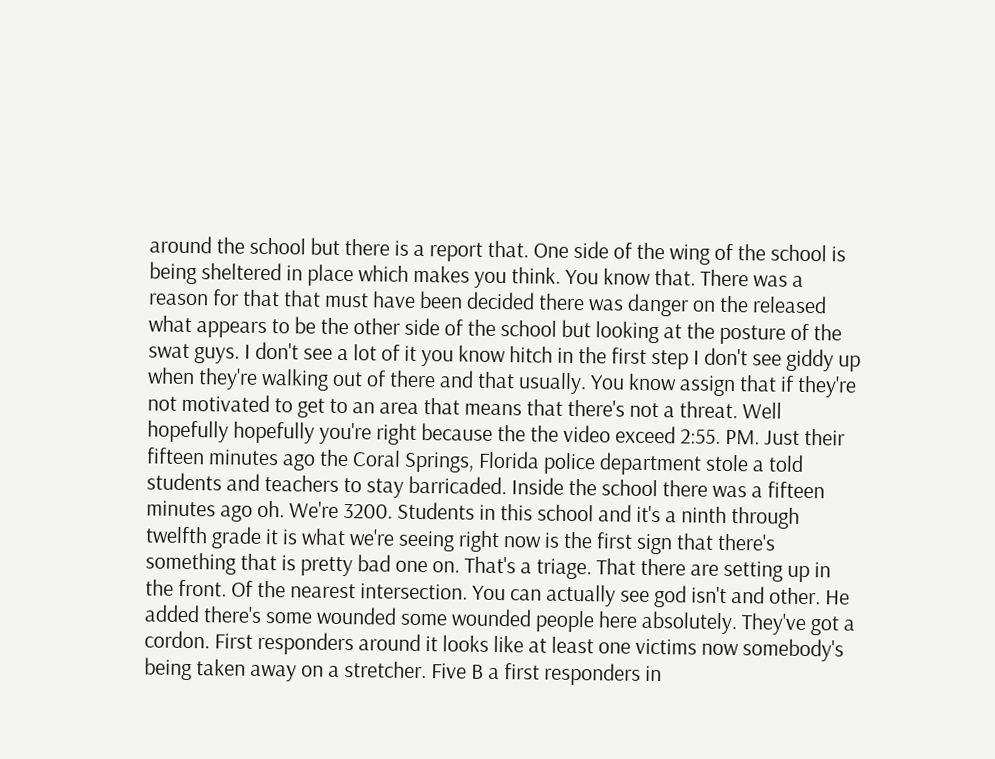around the school but there is a report that. One side of the wing of the school is being sheltered in place which makes you think. You know that. There was a reason for that that must have been decided there was danger on the released what appears to be the other side of the school but looking at the posture of the swat guys. I don't see a lot of it you know hitch in the first step I don't see giddy up when they're walking out of there and that usually. You know assign that if they're not motivated to get to an area that means that there's not a threat. Well hopefully hopefully you're right because the the video exceed 2:55. PM. Just their fifteen minutes ago the Coral Springs, Florida police department stole a told students and teachers to stay barricaded. Inside the school there was a fifteen minutes ago oh. We're 3200. Students in this school and it's a ninth through twelfth grade it is what we're seeing right now is the first sign that there's something that is pretty bad one on. That's a triage. That there are setting up in the front. Of the nearest intersection. You can actually see god isn't and other. He added there's some wounded some wounded people here absolutely. They've got a cordon. First responders around it looks like at least one victims now somebody's being taken away on a stretcher. Five B a first responders in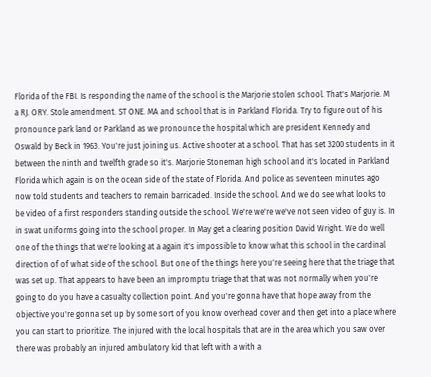Florida of the FBI. Is responding the name of the school is the Marjorie stolen school. That's Marjorie. M a RJ. ORY. Stole amendment. ST ONE. MA and school that is in Parkland Florida. Try to figure out of his pronounce park land or Parkland as we pronounce the hospital which are president Kennedy and Oswald by Beck in 1963. You're just joining us. Active shooter at a school. That has set 3200 students in it between the ninth and twelfth grade so it's. Marjorie Stoneman high school and it's located in Parkland Florida which again is on the ocean side of the state of Florida. And police as seventeen minutes ago now told students and teachers to remain barricaded. Inside the school. And we do see what looks to be video of a first responders standing outside the school. We're we're we've not seen video of guy is. In in swat uniforms going into the school proper. In May get a clearing position David Wright. We do well one of the things that we're looking at a again it's impossible to know what this school in the cardinal direction of of what side of the school. But one of the things here you're seeing here that the triage that was set up. That appears to have been an impromptu triage that that was not normally when you're going to do you have a casualty collection point. And you're gonna have that hope away from the objective you're gonna set up by some sort of you know overhead cover and then get into a place where you can start to prioritize. The injured with the local hospitals that are in the area which you saw over there was probably an injured ambulatory kid that left with a with a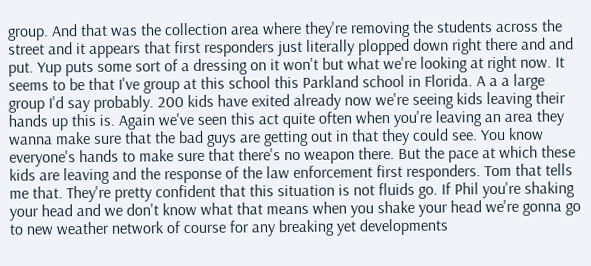group. And that was the collection area where they're removing the students across the street and it appears that first responders just literally plopped down right there and and put. Yup puts some sort of a dressing on it won't but what we're looking at right now. It seems to be that I've group at this school this Parkland school in Florida. A a a large group I'd say probably. 200 kids have exited already now we're seeing kids leaving their hands up this is. Again we've seen this act quite often when you're leaving an area they wanna make sure that the bad guys are getting out in that they could see. You know everyone's hands to make sure that there's no weapon there. But the pace at which these kids are leaving and the response of the law enforcement first responders. Tom that tells me that. They're pretty confident that this situation is not fluids go. If Phil you're shaking your head and we don't know what that means when you shake your head we're gonna go to new weather network of course for any breaking yet developments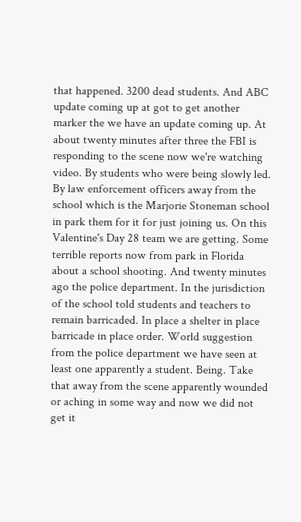that happened. 3200 dead students. And ABC update coming up at got to get another marker the we have an update coming up. At about twenty minutes after three the FBI is responding to the scene now we're watching video. By students who were being slowly led. By law enforcement officers away from the school which is the Marjorie Stoneman school in park them for it for just joining us. On this Valentine's Day 28 team we are getting. Some terrible reports now from park in Florida about a school shooting. And twenty minutes ago the police department. In the jurisdiction of the school told students and teachers to remain barricaded. In place a shelter in place barricade in place order. World suggestion from the police department we have seen at least one apparently a student. Being. Take that away from the scene apparently wounded or aching in some way and now we did not get it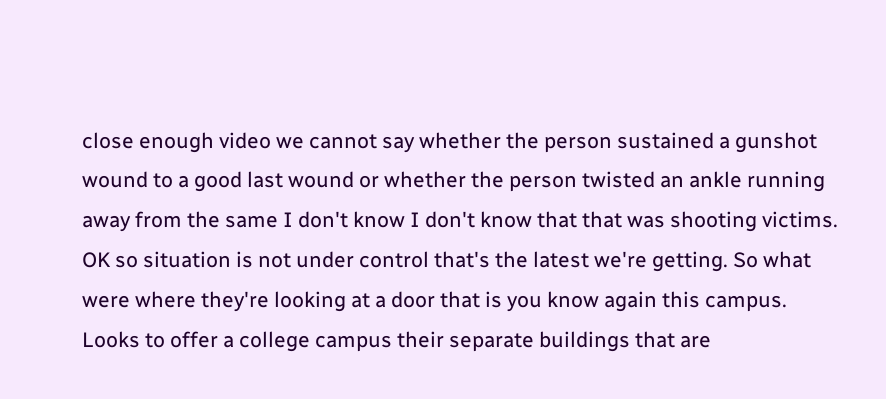close enough video we cannot say whether the person sustained a gunshot wound to a good last wound or whether the person twisted an ankle running away from the same I don't know I don't know that that was shooting victims. OK so situation is not under control that's the latest we're getting. So what were where they're looking at a door that is you know again this campus. Looks to offer a college campus their separate buildings that are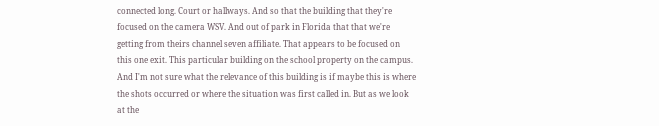connected long. Court or hallways. And so that the building that they're focused on the camera WSV. And out of park in Florida that that we're getting from theirs channel seven affiliate. That appears to be focused on this one exit. This particular building on the school property on the campus. And I'm not sure what the relevance of this building is if maybe this is where the shots occurred or where the situation was first called in. But as we look at the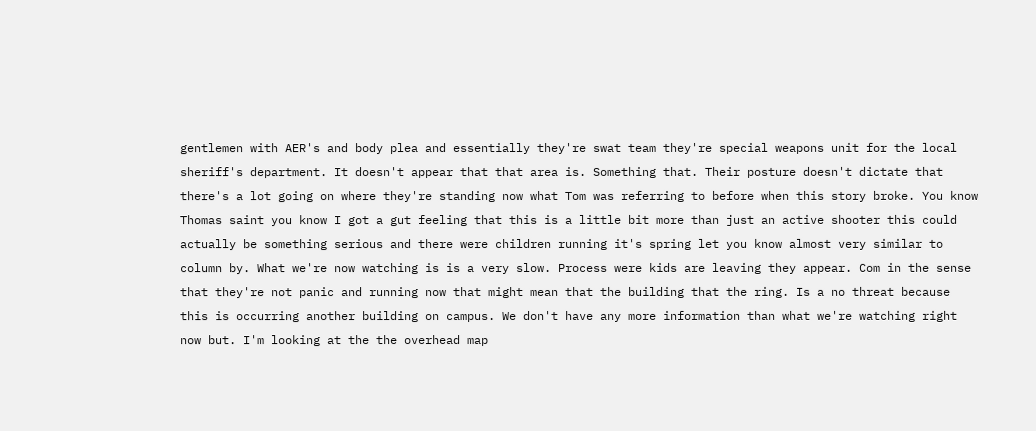gentlemen with AER's and body plea and essentially they're swat team they're special weapons unit for the local sheriff's department. It doesn't appear that that area is. Something that. Their posture doesn't dictate that there's a lot going on where they're standing now what Tom was referring to before when this story broke. You know Thomas saint you know I got a gut feeling that this is a little bit more than just an active shooter this could actually be something serious and there were children running it's spring let you know almost very similar to column by. What we're now watching is is a very slow. Process were kids are leaving they appear. Com in the sense that they're not panic and running now that might mean that the building that the ring. Is a no threat because this is occurring another building on campus. We don't have any more information than what we're watching right now but. I'm looking at the the overhead map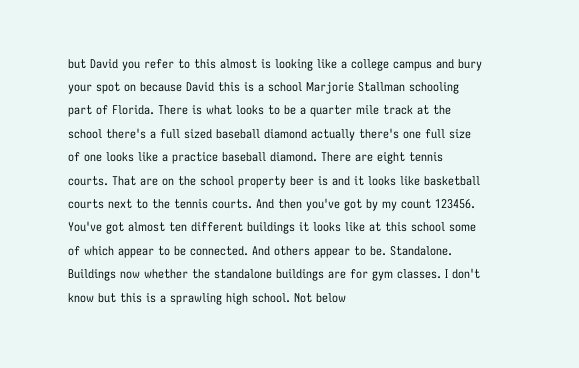but David you refer to this almost is looking like a college campus and bury your spot on because David this is a school Marjorie Stallman schooling part of Florida. There is what looks to be a quarter mile track at the school there's a full sized baseball diamond actually there's one full size of one looks like a practice baseball diamond. There are eight tennis courts. That are on the school property beer is and it looks like basketball courts next to the tennis courts. And then you've got by my count 123456. You've got almost ten different buildings it looks like at this school some of which appear to be connected. And others appear to be. Standalone. Buildings now whether the standalone buildings are for gym classes. I don't know but this is a sprawling high school. Not below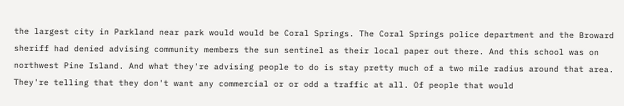the largest city in Parkland near park would would be Coral Springs. The Coral Springs police department and the Broward sheriff had denied advising community members the sun sentinel as their local paper out there. And this school was on northwest Pine Island. And what they're advising people to do is stay pretty much of a two mile radius around that area. They're telling that they don't want any commercial or or odd a traffic at all. Of people that would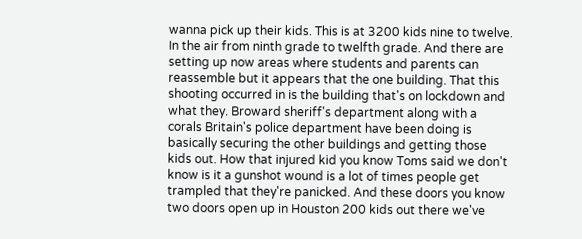wanna pick up their kids. This is at 3200 kids nine to twelve. In the air from ninth grade to twelfth grade. And there are setting up now areas where students and parents can reassemble but it appears that the one building. That this shooting occurred in is the building that's on lockdown and what they. Broward sheriff's department along with a corals Britain's police department have been doing is basically securing the other buildings and getting those kids out. How that injured kid you know Toms said we don't know is it a gunshot wound is a lot of times people get trampled that they're panicked. And these doors you know two doors open up in Houston 200 kids out there we've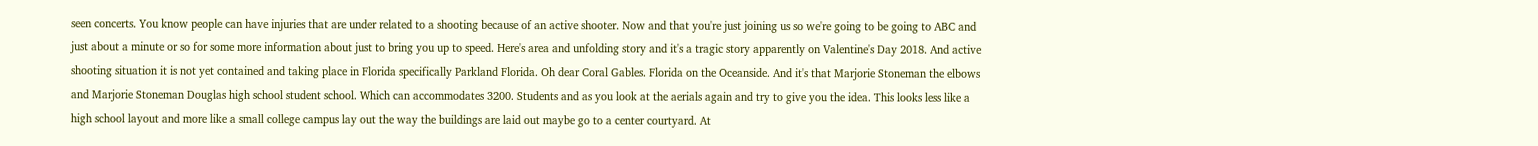seen concerts. You know people can have injuries that are under related to a shooting because of an active shooter. Now and that you're just joining us so we're going to be going to ABC and just about a minute or so for some more information about just to bring you up to speed. Here's area and unfolding story and it's a tragic story apparently on Valentine's Day 2018. And active shooting situation it is not yet contained and taking place in Florida specifically Parkland Florida. Oh dear Coral Gables. Florida on the Oceanside. And it's that Marjorie Stoneman the elbows and Marjorie Stoneman Douglas high school student school. Which can accommodates 3200. Students and as you look at the aerials again and try to give you the idea. This looks less like a high school layout and more like a small college campus lay out the way the buildings are laid out maybe go to a center courtyard. At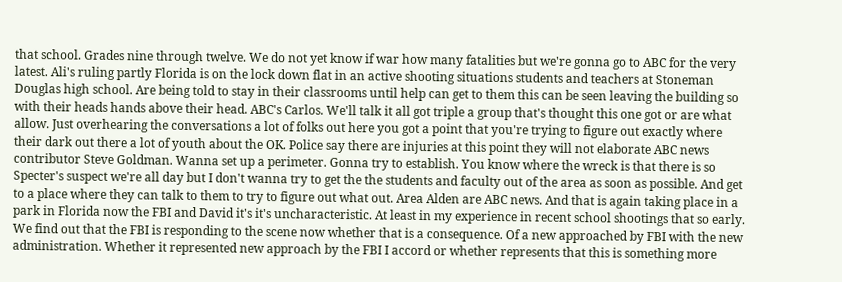that school. Grades nine through twelve. We do not yet know if war how many fatalities but we're gonna go to ABC for the very latest. Ali's ruling partly Florida is on the lock down flat in an active shooting situations students and teachers at Stoneman Douglas high school. Are being told to stay in their classrooms until help can get to them this can be seen leaving the building so with their heads hands above their head. ABC's Carlos. We'll talk it all got triple a group that's thought this one got or are what allow. Just overhearing the conversations a lot of folks out here you got a point that you're trying to figure out exactly where their dark out there a lot of youth about the OK. Police say there are injuries at this point they will not elaborate ABC news contributor Steve Goldman. Wanna set up a perimeter. Gonna try to establish. You know where the wreck is that there is so Specter's suspect we're all day but I don't wanna try to get the the students and faculty out of the area as soon as possible. And get to a place where they can talk to them to try to figure out what out. Area Alden are ABC news. And that is again taking place in a park in Florida now the FBI and David it's it's uncharacteristic. At least in my experience in recent school shootings that so early. We find out that the FBI is responding to the scene now whether that is a consequence. Of a new approached by FBI with the new administration. Whether it represented new approach by the FBI I accord or whether represents that this is something more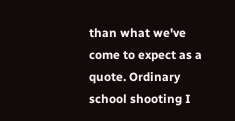than what we've come to expect as a quote. Ordinary school shooting I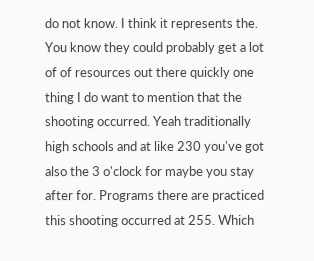do not know. I think it represents the. You know they could probably get a lot of of resources out there quickly one thing I do want to mention that the shooting occurred. Yeah traditionally high schools and at like 230 you've got also the 3 o'clock for maybe you stay after for. Programs there are practiced this shooting occurred at 255. Which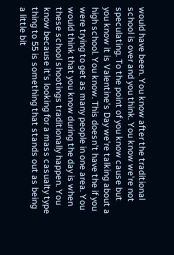would have been. You know after the traditional school is over and you think. You know we're not speculating. To the point of you know cause but you know it is Valentine's Day we're talking about a high school. You know. This doesn't have the if you were trying to get as many people in one area. You would think that you know during the day is when these school shootings traditionally happen. You know because it's looking for a mass casualty type thing to 55 is something that stands out as being a little bit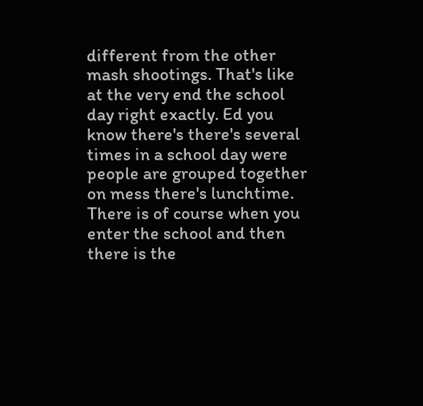different from the other mash shootings. That's like at the very end the school day right exactly. Ed you know there's there's several times in a school day were people are grouped together on mess there's lunchtime. There is of course when you enter the school and then there is the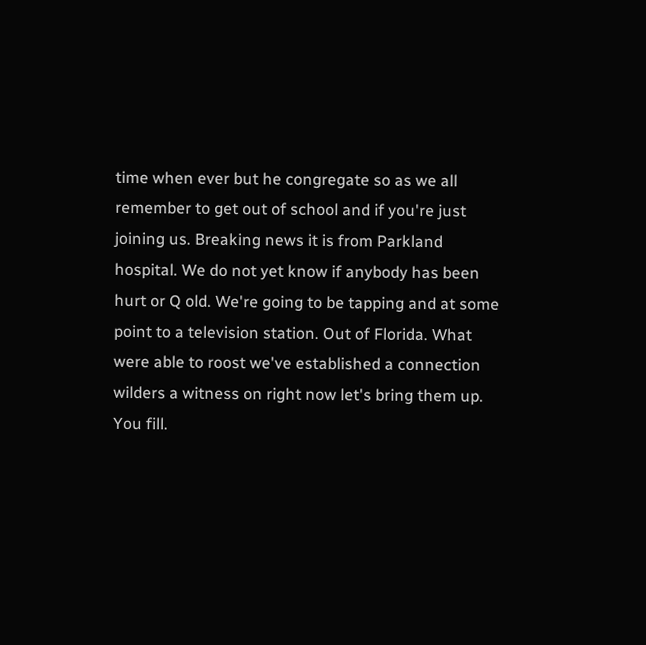time when ever but he congregate so as we all remember to get out of school and if you're just joining us. Breaking news it is from Parkland hospital. We do not yet know if anybody has been hurt or Q old. We're going to be tapping and at some point to a television station. Out of Florida. What were able to roost we've established a connection wilders a witness on right now let's bring them up. You fill.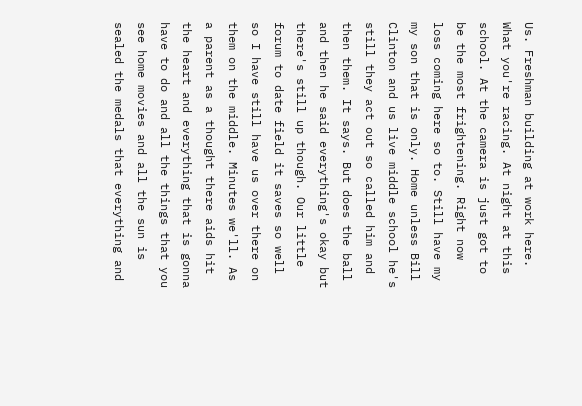Us. Freshman building at work here. What you're racing. At night at this school. At the camera is just got to be the most frightening. Right now loss coming here so to. Still have my my son that is only. Home unless Bill Clinton and us live middle school he's still they act out so called him and then them. It says. But does the ball and then he said everything's okay but there's still up though. Our little forum to date field it saves so well so I have still have us over there on them on the middle. Minutes we'll. As a parent as a thought there aids hit the heart and everything that is gonna have to do and all the things that you see home movies and all the sun is sealed the medals that everything and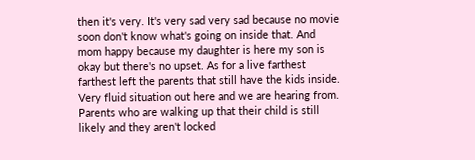then it's very. It's very sad very sad because no movie soon don't know what's going on inside that. And mom happy because my daughter is here my son is okay but there's no upset. As for a live farthest farthest left the parents that still have the kids inside. Very fluid situation out here and we are hearing from. Parents who are walking up that their child is still likely and they aren't locked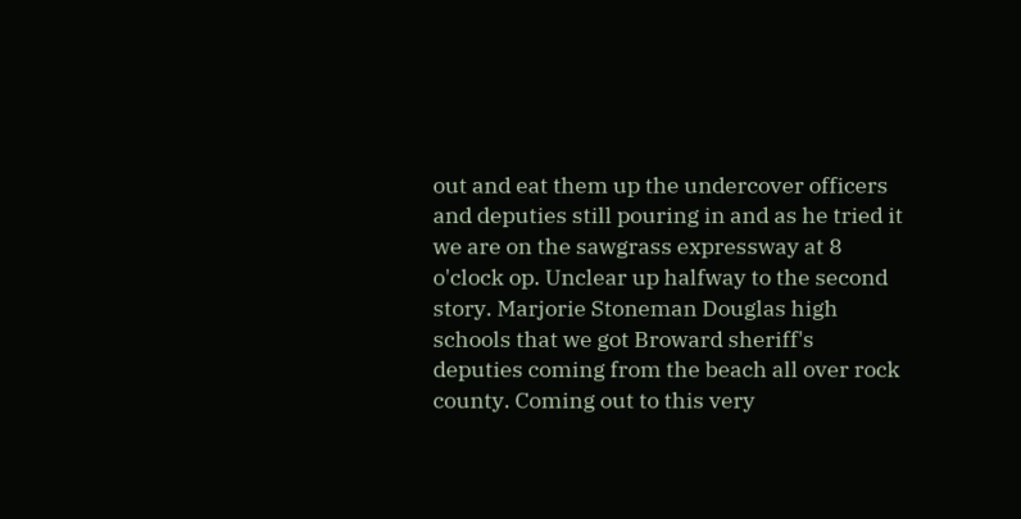out and eat them up the undercover officers and deputies still pouring in and as he tried it we are on the sawgrass expressway at 8 o'clock op. Unclear up halfway to the second story. Marjorie Stoneman Douglas high schools that we got Broward sheriff's deputies coming from the beach all over rock county. Coming out to this very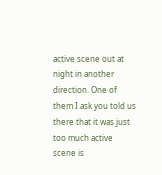active scene out at night in another direction. One of them I ask you told us there that it was just too much active scene is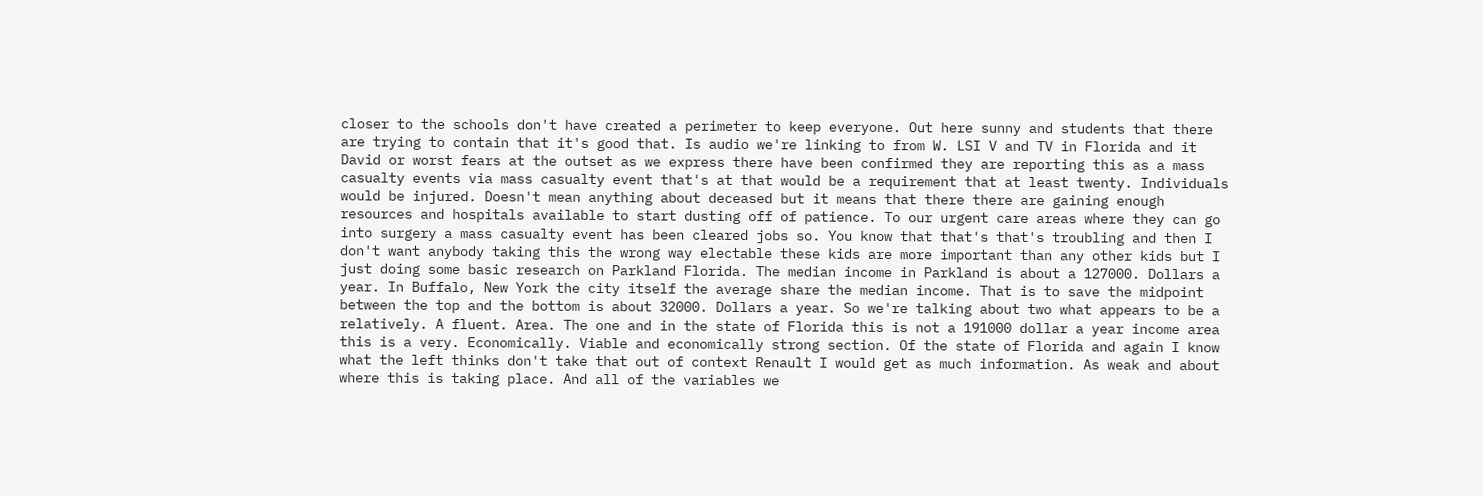closer to the schools don't have created a perimeter to keep everyone. Out here sunny and students that there are trying to contain that it's good that. Is audio we're linking to from W. LSI V and TV in Florida and it David or worst fears at the outset as we express there have been confirmed they are reporting this as a mass casualty events via mass casualty event that's at that would be a requirement that at least twenty. Individuals would be injured. Doesn't mean anything about deceased but it means that there there are gaining enough resources and hospitals available to start dusting off of patience. To our urgent care areas where they can go into surgery a mass casualty event has been cleared jobs so. You know that that's that's troubling and then I don't want anybody taking this the wrong way electable these kids are more important than any other kids but I just doing some basic research on Parkland Florida. The median income in Parkland is about a 127000. Dollars a year. In Buffalo, New York the city itself the average share the median income. That is to save the midpoint between the top and the bottom is about 32000. Dollars a year. So we're talking about two what appears to be a relatively. A fluent. Area. The one and in the state of Florida this is not a 191000 dollar a year income area this is a very. Economically. Viable and economically strong section. Of the state of Florida and again I know what the left thinks don't take that out of context Renault I would get as much information. As weak and about where this is taking place. And all of the variables we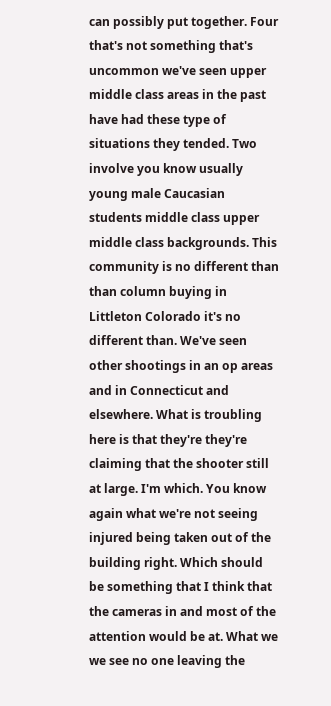can possibly put together. Four that's not something that's uncommon we've seen upper middle class areas in the past have had these type of situations they tended. Two involve you know usually young male Caucasian students middle class upper middle class backgrounds. This community is no different than than column buying in Littleton Colorado it's no different than. We've seen other shootings in an op areas and in Connecticut and elsewhere. What is troubling here is that they're they're claiming that the shooter still at large. I'm which. You know again what we're not seeing injured being taken out of the building right. Which should be something that I think that the cameras in and most of the attention would be at. What we we see no one leaving the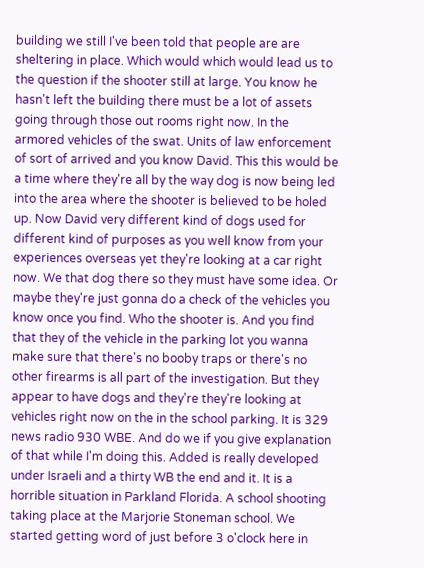building we still I've been told that people are are sheltering in place. Which would which would lead us to the question if the shooter still at large. You know he hasn't left the building there must be a lot of assets going through those out rooms right now. In the armored vehicles of the swat. Units of law enforcement of sort of arrived and you know David. This this would be a time where they're all by the way dog is now being led into the area where the shooter is believed to be holed up. Now David very different kind of dogs used for different kind of purposes as you well know from your experiences overseas yet they're looking at a car right now. We that dog there so they must have some idea. Or maybe they're just gonna do a check of the vehicles you know once you find. Who the shooter is. And you find that they of the vehicle in the parking lot you wanna make sure that there's no booby traps or there's no other firearms is all part of the investigation. But they appear to have dogs and they're they're looking at vehicles right now on the in the school parking. It is 329 news radio 930 WBE. And do we if you give explanation of that while I'm doing this. Added is really developed under Israeli and a thirty WB the end and it. It is a horrible situation in Parkland Florida. A school shooting taking place at the Marjorie Stoneman school. We started getting word of just before 3 o'clock here in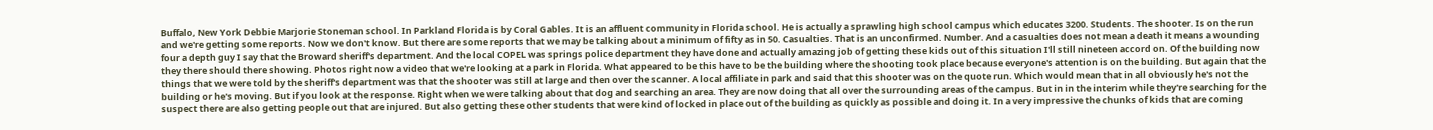Buffalo, New York Debbie Marjorie Stoneman school. In Parkland Florida is by Coral Gables. It is an affluent community in Florida school. He is actually a sprawling high school campus which educates 3200. Students. The shooter. Is on the run and we're getting some reports. Now we don't know. But there are some reports that we may be talking about a minimum of fifty as in 50. Casualties. That is an unconfirmed. Number. And a casualties does not mean a death it means a wounding four a depth guy I say that the Broward sheriff's department. And the local COPEL was springs police department they have done and actually amazing job of getting these kids out of this situation I'll still nineteen accord on. Of the building now they there should there showing. Photos right now a video that we're looking at a park in Florida. What appeared to be this have to be the building where the shooting took place because everyone's attention is on the building. But again that the things that we were told by the sheriff's department was that the shooter was still at large and then over the scanner. A local affiliate in park and said that this shooter was on the quote run. Which would mean that in all obviously he's not the building or he's moving. But if you look at the response. Right when we were talking about that dog and searching an area. They are now doing that all over the surrounding areas of the campus. But in in the interim while they're searching for the suspect there are also getting people out that are injured. But also getting these other students that were kind of locked in place out of the building as quickly as possible and doing it. In a very impressive the chunks of kids that are coming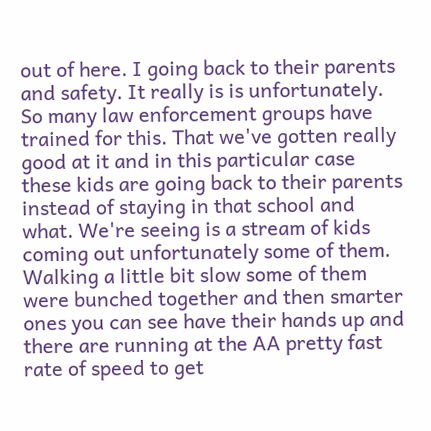out of here. I going back to their parents and safety. It really is is unfortunately. So many law enforcement groups have trained for this. That we've gotten really good at it and in this particular case these kids are going back to their parents instead of staying in that school and what. We're seeing is a stream of kids coming out unfortunately some of them. Walking a little bit slow some of them were bunched together and then smarter ones you can see have their hands up and there are running at the AA pretty fast rate of speed to get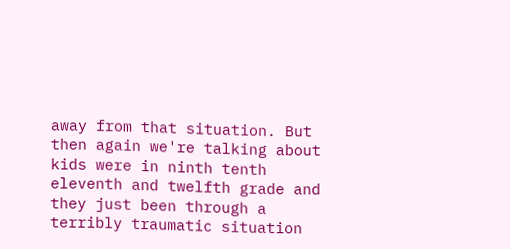away from that situation. But then again we're talking about kids were in ninth tenth eleventh and twelfth grade and they just been through a terribly traumatic situation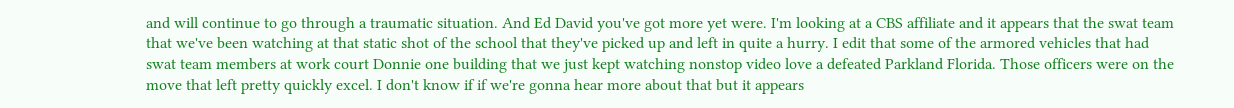and will continue to go through a traumatic situation. And Ed David you've got more yet were. I'm looking at a CBS affiliate and it appears that the swat team that we've been watching at that static shot of the school that they've picked up and left in quite a hurry. I edit that some of the armored vehicles that had swat team members at work court Donnie one building that we just kept watching nonstop video love a defeated Parkland Florida. Those officers were on the move that left pretty quickly excel. I don't know if if we're gonna hear more about that but it appears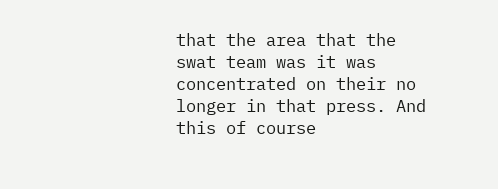that the area that the swat team was it was concentrated on their no longer in that press. And this of course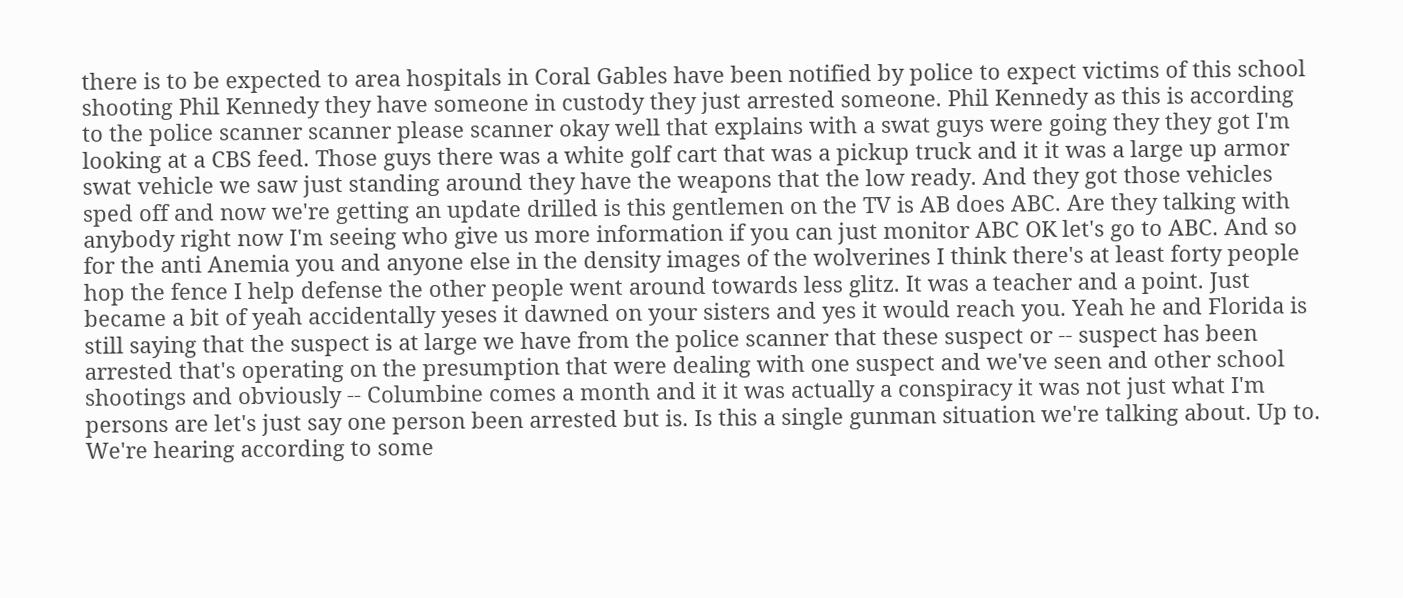there is to be expected to area hospitals in Coral Gables have been notified by police to expect victims of this school shooting Phil Kennedy they have someone in custody they just arrested someone. Phil Kennedy as this is according to the police scanner scanner please scanner okay well that explains with a swat guys were going they they got I'm looking at a CBS feed. Those guys there was a white golf cart that was a pickup truck and it it was a large up armor swat vehicle we saw just standing around they have the weapons that the low ready. And they got those vehicles sped off and now we're getting an update drilled is this gentlemen on the TV is AB does ABC. Are they talking with anybody right now I'm seeing who give us more information if you can just monitor ABC OK let's go to ABC. And so for the anti Anemia you and anyone else in the density images of the wolverines I think there's at least forty people hop the fence I help defense the other people went around towards less glitz. It was a teacher and a point. Just became a bit of yeah accidentally yeses it dawned on your sisters and yes it would reach you. Yeah he and Florida is still saying that the suspect is at large we have from the police scanner that these suspect or -- suspect has been arrested that's operating on the presumption that were dealing with one suspect and we've seen and other school shootings and obviously -- Columbine comes a month and it it was actually a conspiracy it was not just what I'm persons are let's just say one person been arrested but is. Is this a single gunman situation we're talking about. Up to. We're hearing according to some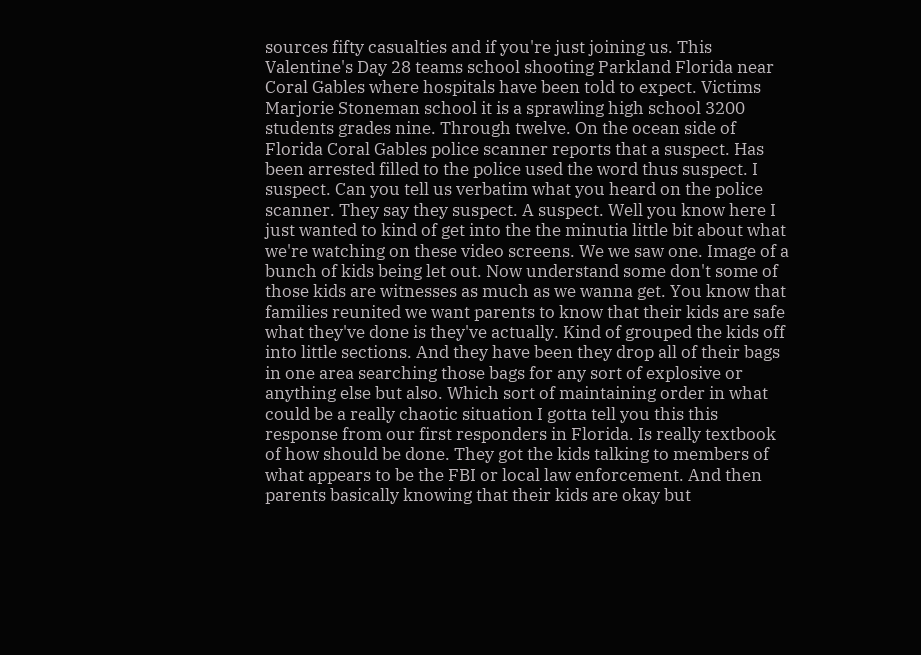sources fifty casualties and if you're just joining us. This Valentine's Day 28 teams school shooting Parkland Florida near Coral Gables where hospitals have been told to expect. Victims Marjorie Stoneman school it is a sprawling high school 3200 students grades nine. Through twelve. On the ocean side of Florida Coral Gables police scanner reports that a suspect. Has been arrested filled to the police used the word thus suspect. I suspect. Can you tell us verbatim what you heard on the police scanner. They say they suspect. A suspect. Well you know here I just wanted to kind of get into the the minutia little bit about what we're watching on these video screens. We we saw one. Image of a bunch of kids being let out. Now understand some don't some of those kids are witnesses as much as we wanna get. You know that families reunited we want parents to know that their kids are safe what they've done is they've actually. Kind of grouped the kids off into little sections. And they have been they drop all of their bags in one area searching those bags for any sort of explosive or anything else but also. Which sort of maintaining order in what could be a really chaotic situation I gotta tell you this this response from our first responders in Florida. Is really textbook of how should be done. They got the kids talking to members of what appears to be the FBI or local law enforcement. And then parents basically knowing that their kids are okay but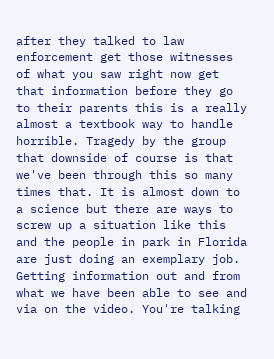after they talked to law enforcement get those witnesses of what you saw right now get that information before they go to their parents this is a really almost a textbook way to handle horrible. Tragedy by the group that downside of course is that we've been through this so many times that. It is almost down to a science but there are ways to screw up a situation like this and the people in park in Florida are just doing an exemplary job. Getting information out and from what we have been able to see and via on the video. You're talking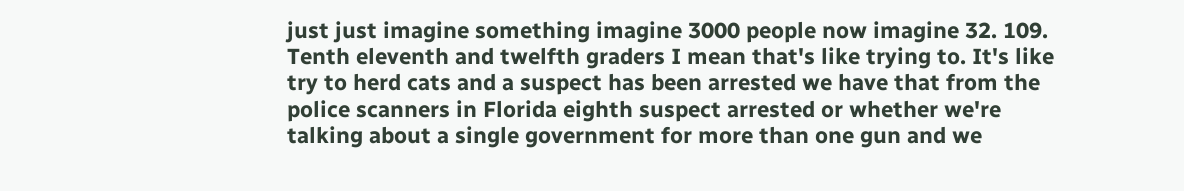just just imagine something imagine 3000 people now imagine 32. 109. Tenth eleventh and twelfth graders I mean that's like trying to. It's like try to herd cats and a suspect has been arrested we have that from the police scanners in Florida eighth suspect arrested or whether we're talking about a single government for more than one gun and we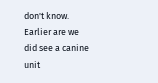don't know. Earlier are we did see a canine unit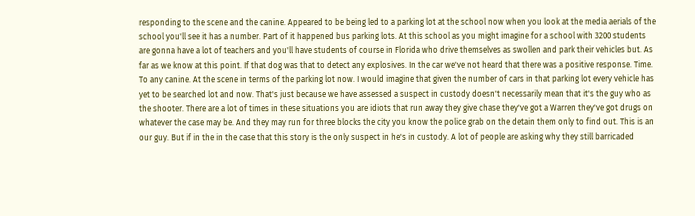responding to the scene and the canine. Appeared to be being led to a parking lot at the school now when you look at the media aerials of the school you'll see it has a number. Part of it happened bus parking lots. At this school as you might imagine for a school with 3200 students are gonna have a lot of teachers and you'll have students of course in Florida who drive themselves as swollen and park their vehicles but. As far as we know at this point. If that dog was that to detect any explosives. In the car we've not heard that there was a positive response. Time. To any canine. At the scene in terms of the parking lot now. I would imagine that given the number of cars in that parking lot every vehicle has yet to be searched lot and now. That's just because we have assessed a suspect in custody doesn't necessarily mean that it's the guy who as the shooter. There are a lot of times in these situations you are idiots that run away they give chase they've got a Warren they've got drugs on whatever the case may be. And they may run for three blocks the city you know the police grab on the detain them only to find out. This is an our guy. But if in the in the case that this story is the only suspect in he's in custody. A lot of people are asking why they still barricaded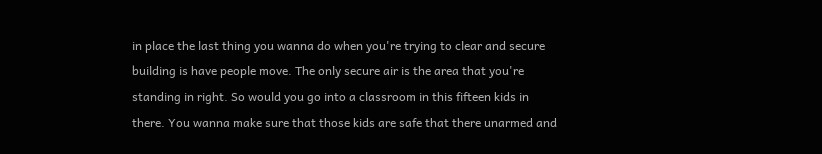in place the last thing you wanna do when you're trying to clear and secure building is have people move. The only secure air is the area that you're standing in right. So would you go into a classroom in this fifteen kids in there. You wanna make sure that those kids are safe that there unarmed and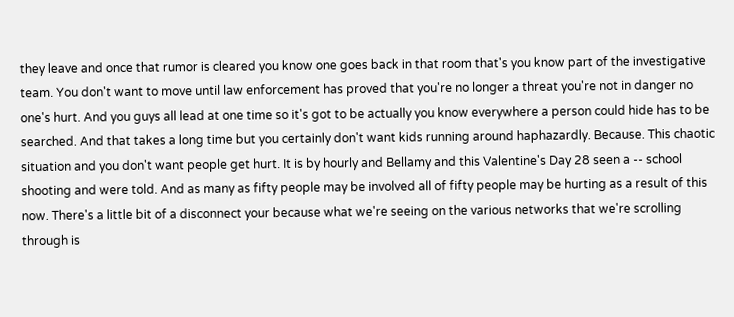they leave and once that rumor is cleared you know one goes back in that room that's you know part of the investigative team. You don't want to move until law enforcement has proved that you're no longer a threat you're not in danger no one's hurt. And you guys all lead at one time so it's got to be actually you know everywhere a person could hide has to be searched. And that takes a long time but you certainly don't want kids running around haphazardly. Because. This chaotic situation and you don't want people get hurt. It is by hourly and Bellamy and this Valentine's Day 28 seen a -- school shooting and were told. And as many as fifty people may be involved all of fifty people may be hurting as a result of this now. There's a little bit of a disconnect your because what we're seeing on the various networks that we're scrolling through is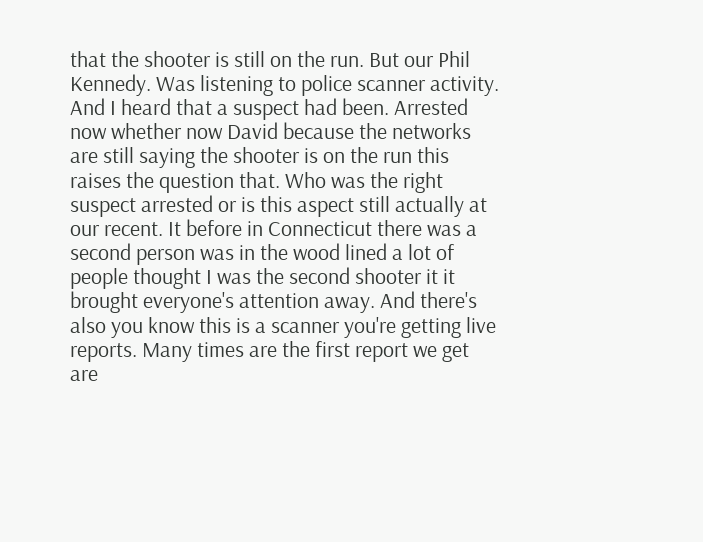that the shooter is still on the run. But our Phil Kennedy. Was listening to police scanner activity. And I heard that a suspect had been. Arrested now whether now David because the networks are still saying the shooter is on the run this raises the question that. Who was the right suspect arrested or is this aspect still actually at our recent. It before in Connecticut there was a second person was in the wood lined a lot of people thought I was the second shooter it it brought everyone's attention away. And there's also you know this is a scanner you're getting live reports. Many times are the first report we get are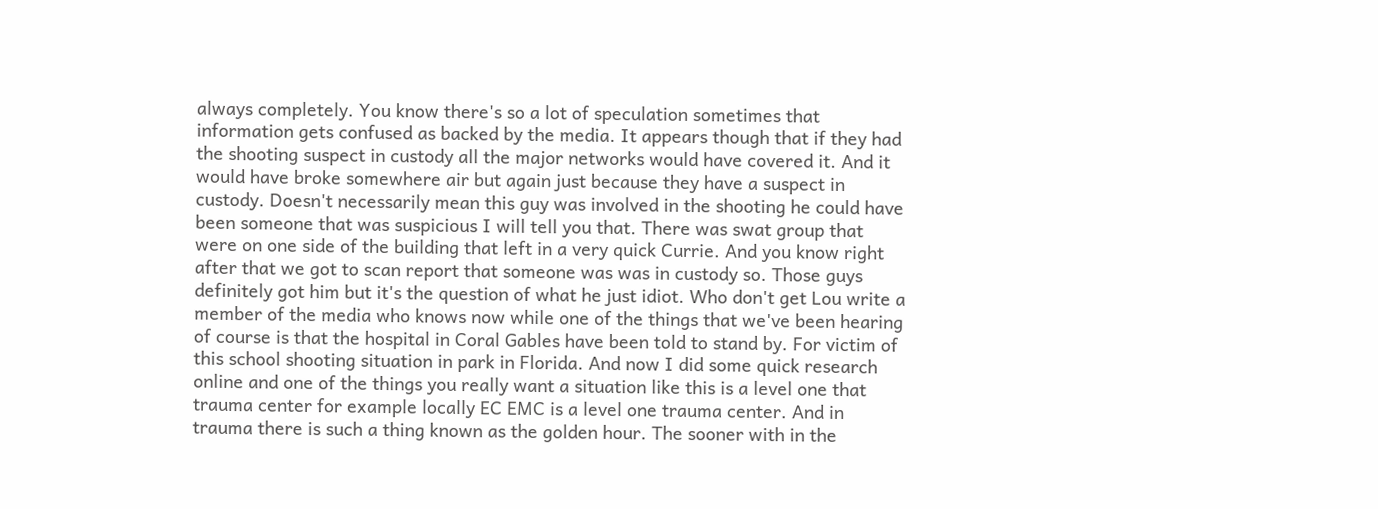always completely. You know there's so a lot of speculation sometimes that information gets confused as backed by the media. It appears though that if they had the shooting suspect in custody all the major networks would have covered it. And it would have broke somewhere air but again just because they have a suspect in custody. Doesn't necessarily mean this guy was involved in the shooting he could have been someone that was suspicious I will tell you that. There was swat group that were on one side of the building that left in a very quick Currie. And you know right after that we got to scan report that someone was was in custody so. Those guys definitely got him but it's the question of what he just idiot. Who don't get Lou write a member of the media who knows now while one of the things that we've been hearing of course is that the hospital in Coral Gables have been told to stand by. For victim of this school shooting situation in park in Florida. And now I did some quick research online and one of the things you really want a situation like this is a level one that trauma center for example locally EC EMC is a level one trauma center. And in trauma there is such a thing known as the golden hour. The sooner with in the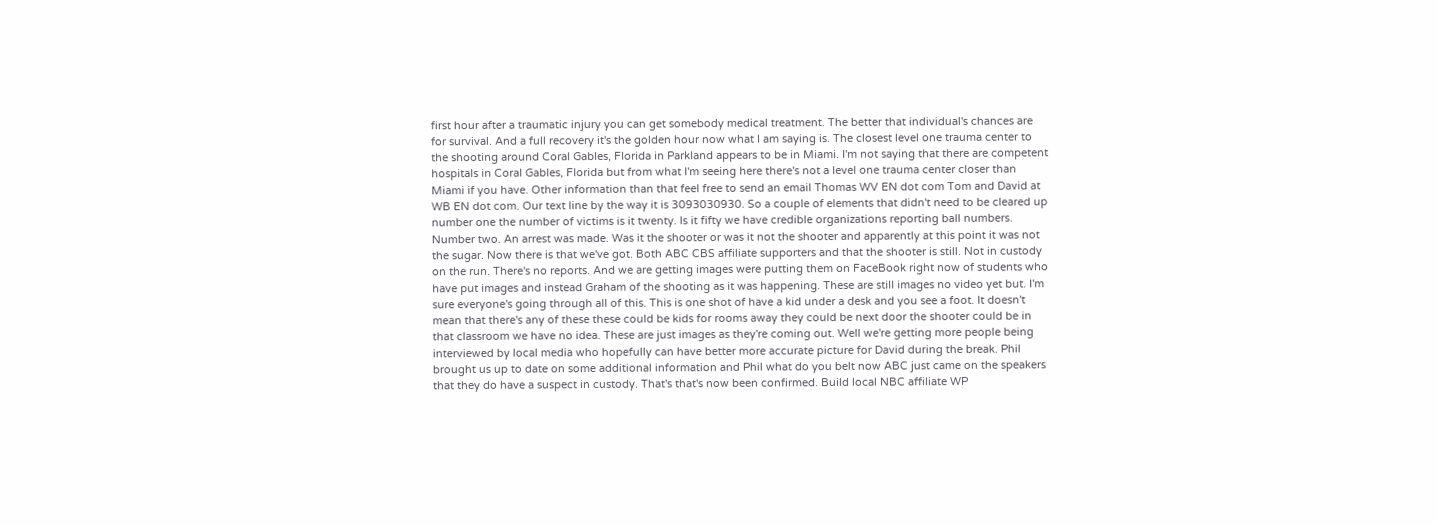first hour after a traumatic injury you can get somebody medical treatment. The better that individual's chances are for survival. And a full recovery it's the golden hour now what I am saying is. The closest level one trauma center to the shooting around Coral Gables, Florida in Parkland appears to be in Miami. I'm not saying that there are competent hospitals in Coral Gables, Florida but from what I'm seeing here there's not a level one trauma center closer than Miami if you have. Other information than that feel free to send an email Thomas WV EN dot com Tom and David at WB EN dot com. Our text line by the way it is 3093030930. So a couple of elements that didn't need to be cleared up number one the number of victims is it twenty. Is it fifty we have credible organizations reporting ball numbers. Number two. An arrest was made. Was it the shooter or was it not the shooter and apparently at this point it was not the sugar. Now there is that we've got. Both ABC CBS affiliate supporters and that the shooter is still. Not in custody on the run. There's no reports. And we are getting images were putting them on FaceBook right now of students who have put images and instead Graham of the shooting as it was happening. These are still images no video yet but. I'm sure everyone's going through all of this. This is one shot of have a kid under a desk and you see a foot. It doesn't mean that there's any of these these could be kids for rooms away they could be next door the shooter could be in that classroom we have no idea. These are just images as they're coming out. Well we're getting more people being interviewed by local media who hopefully can have better more accurate picture for David during the break. Phil brought us up to date on some additional information and Phil what do you belt now ABC just came on the speakers that they do have a suspect in custody. That's that's now been confirmed. Build local NBC affiliate WP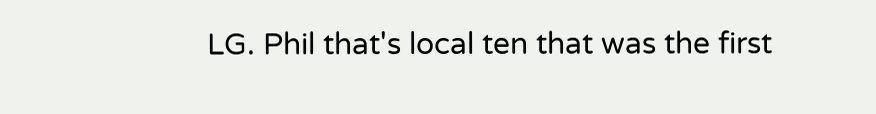LG. Phil that's local ten that was the first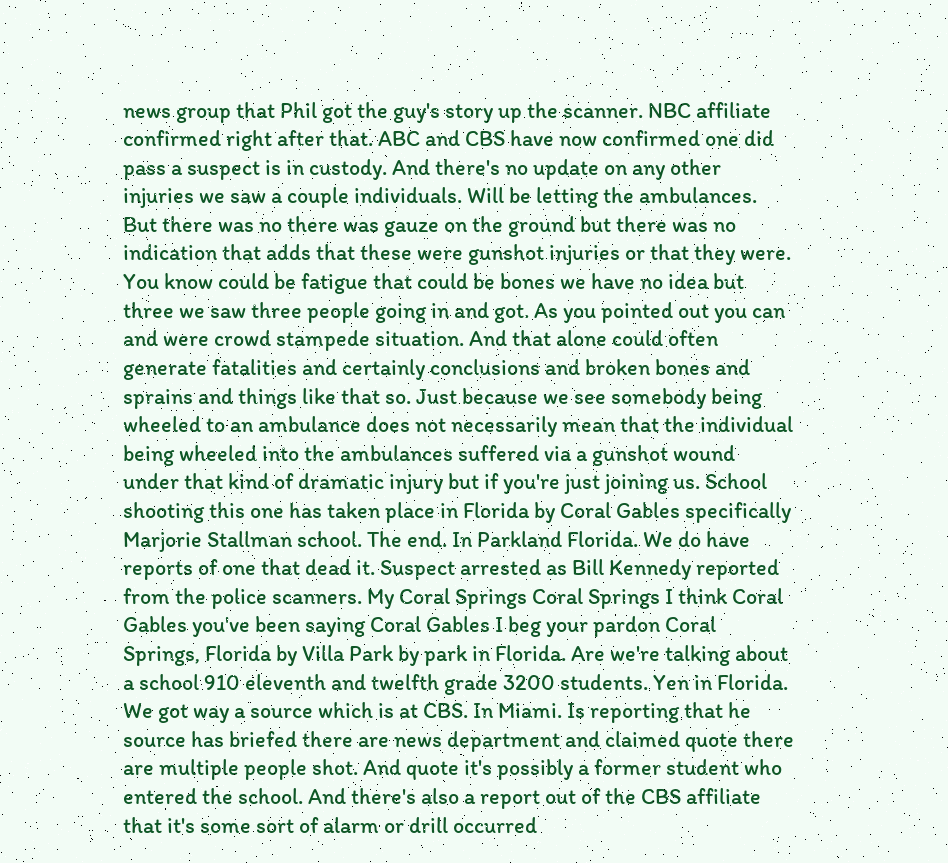news group that Phil got the guy's story up the scanner. NBC affiliate confirmed right after that. ABC and CBS have now confirmed one did pass a suspect is in custody. And there's no update on any other injuries we saw a couple individuals. Will be letting the ambulances. But there was no there was gauze on the ground but there was no indication that adds that these were gunshot injuries or that they were. You know could be fatigue that could be bones we have no idea but three we saw three people going in and got. As you pointed out you can and were crowd stampede situation. And that alone could often generate fatalities and certainly conclusions and broken bones and sprains and things like that so. Just because we see somebody being wheeled to an ambulance does not necessarily mean that the individual being wheeled into the ambulances suffered via a gunshot wound under that kind of dramatic injury but if you're just joining us. School shooting this one has taken place in Florida by Coral Gables specifically Marjorie Stallman school. The end. In Parkland Florida. We do have reports of one that dead it. Suspect arrested as Bill Kennedy reported from the police scanners. My Coral Springs Coral Springs I think Coral Gables you've been saying Coral Gables I beg your pardon Coral Springs, Florida by Villa Park by park in Florida. Are we're talking about a school 910 eleventh and twelfth grade 3200 students. Yen in Florida. We got way a source which is at CBS. In Miami. Is reporting that he source has briefed there are news department and claimed quote there are multiple people shot. And quote it's possibly a former student who entered the school. And there's also a report out of the CBS affiliate that it's some sort of alarm or drill occurred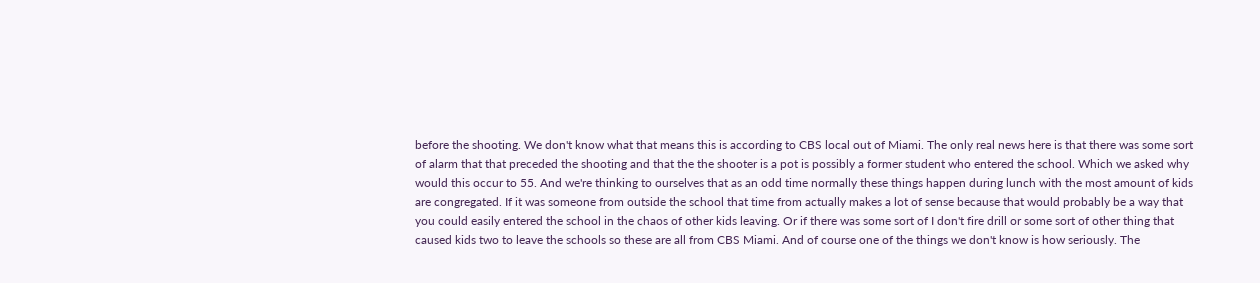before the shooting. We don't know what that means this is according to CBS local out of Miami. The only real news here is that there was some sort of alarm that that preceded the shooting and that the the shooter is a pot is possibly a former student who entered the school. Which we asked why would this occur to 55. And we're thinking to ourselves that as an odd time normally these things happen during lunch with the most amount of kids are congregated. If it was someone from outside the school that time from actually makes a lot of sense because that would probably be a way that you could easily entered the school in the chaos of other kids leaving. Or if there was some sort of I don't fire drill or some sort of other thing that caused kids two to leave the schools so these are all from CBS Miami. And of course one of the things we don't know is how seriously. The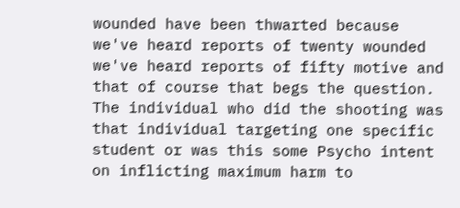wounded have been thwarted because we've heard reports of twenty wounded we've heard reports of fifty motive and that of course that begs the question. The individual who did the shooting was that individual targeting one specific student or was this some Psycho intent on inflicting maximum harm to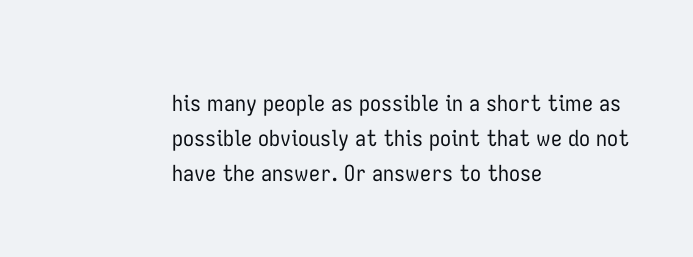his many people as possible in a short time as possible obviously at this point that we do not have the answer. Or answers to those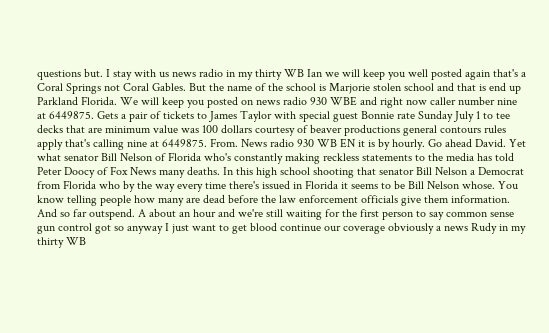questions but. I stay with us news radio in my thirty WB Ian we will keep you well posted again that's a Coral Springs not Coral Gables. But the name of the school is Marjorie stolen school and that is end up Parkland Florida. We will keep you posted on news radio 930 WBE and right now caller number nine at 6449875. Gets a pair of tickets to James Taylor with special guest Bonnie rate Sunday July 1 to tee decks that are minimum value was 100 dollars courtesy of beaver productions general contours rules apply that's calling nine at 6449875. From. News radio 930 WB EN it is by hourly. Go ahead David. Yet what senator Bill Nelson of Florida who's constantly making reckless statements to the media has told Peter Doocy of Fox News many deaths. In this high school shooting that senator Bill Nelson a Democrat from Florida who by the way every time there's issued in Florida it seems to be Bill Nelson whose. You know telling people how many are dead before the law enforcement officials give them information. And so far outspend. A about an hour and we're still waiting for the first person to say common sense gun control got so anyway I just want to get blood continue our coverage obviously a news Rudy in my thirty WB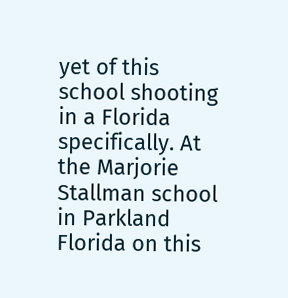yet of this school shooting in a Florida specifically. At the Marjorie Stallman school in Parkland Florida on this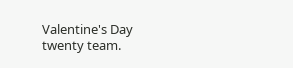Valentine's Day twenty team.